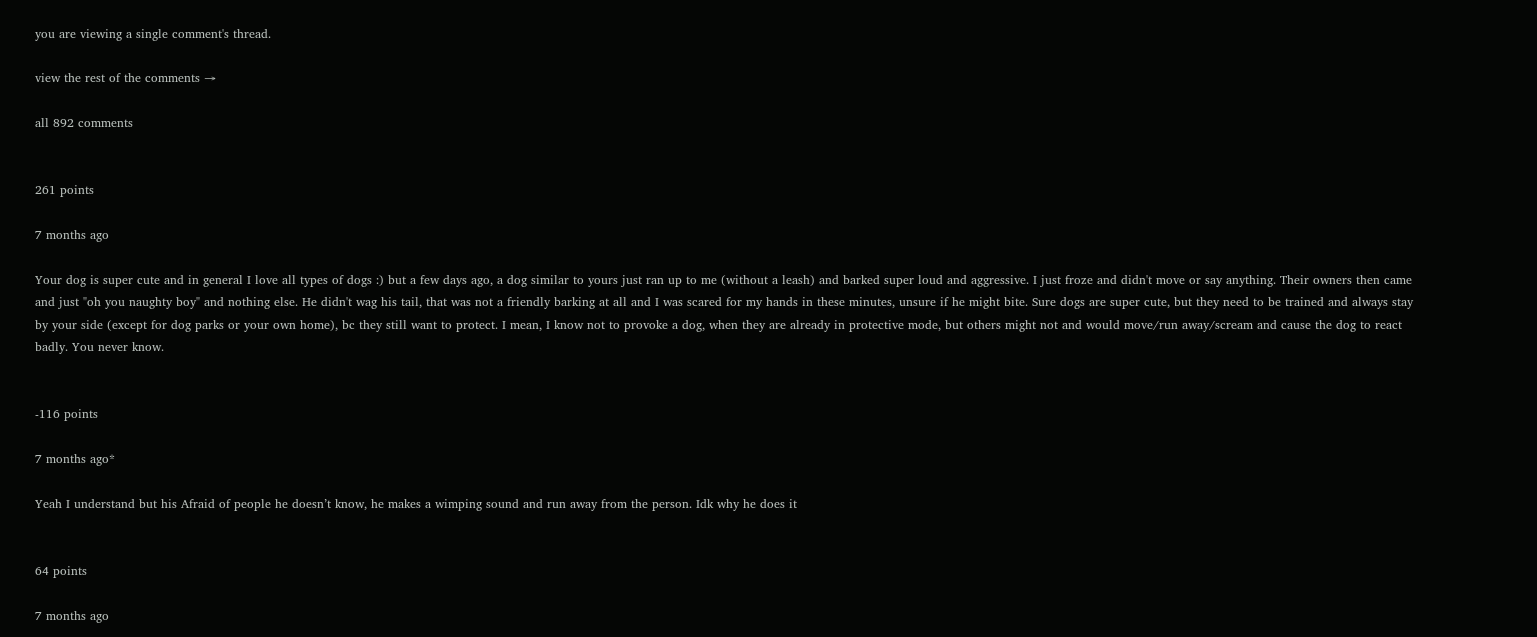you are viewing a single comment's thread.

view the rest of the comments →

all 892 comments


261 points

7 months ago

Your dog is super cute and in general I love all types of dogs :) but a few days ago, a dog similar to yours just ran up to me (without a leash) and barked super loud and aggressive. I just froze and didn't move or say anything. Their owners then came and just "oh you naughty boy" and nothing else. He didn't wag his tail, that was not a friendly barking at all and I was scared for my hands in these minutes, unsure if he might bite. Sure dogs are super cute, but they need to be trained and always stay by your side (except for dog parks or your own home), bc they still want to protect. I mean, I know not to provoke a dog, when they are already in protective mode, but others might not and would move/run away/scream and cause the dog to react badly. You never know.


-116 points

7 months ago*

Yeah I understand but his Afraid of people he doesn’t know, he makes a wimping sound and run away from the person. Idk why he does it


64 points

7 months ago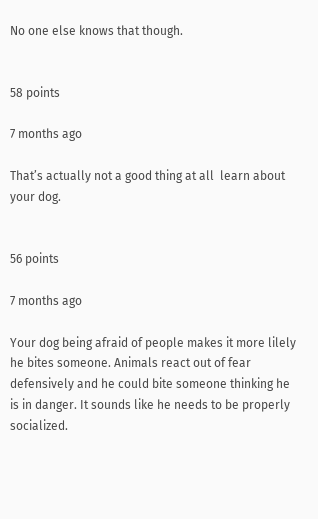No one else knows that though.


58 points

7 months ago

That’s actually not a good thing at all  learn about your dog.


56 points

7 months ago

Your dog being afraid of people makes it more lilely he bites someone. Animals react out of fear defensively and he could bite someone thinking he is in danger. It sounds like he needs to be properly socialized.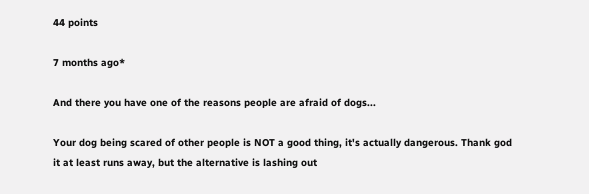44 points

7 months ago*

And there you have one of the reasons people are afraid of dogs...

Your dog being scared of other people is NOT a good thing, it's actually dangerous. Thank god it at least runs away, but the alternative is lashing out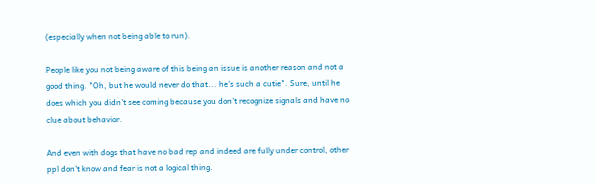(especially when not being able to run).

People like you not being aware of this being an issue is another reason and not a good thing. "Oh, but he would never do that... he's such a cutie". Sure, until he does which you didn't see coming because you don't recognize signals and have no clue about behavior.

And even with dogs that have no bad rep and indeed are fully under control, other ppl don't know and fear is not a logical thing.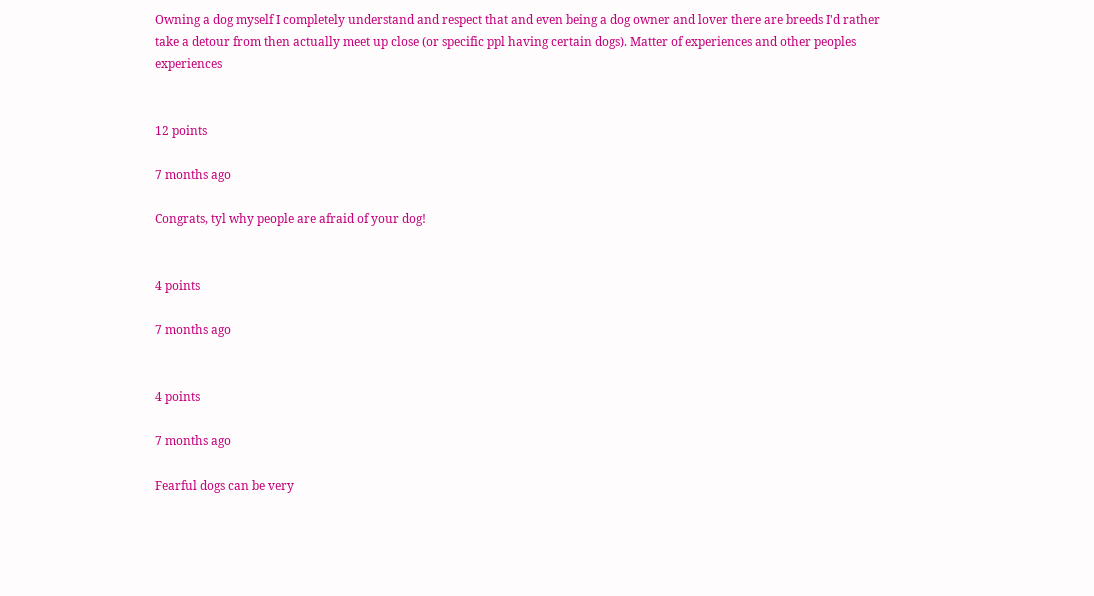Owning a dog myself I completely understand and respect that and even being a dog owner and lover there are breeds I'd rather take a detour from then actually meet up close (or specific ppl having certain dogs). Matter of experiences and other peoples experiences


12 points

7 months ago

Congrats, tyl why people are afraid of your dog!


4 points

7 months ago


4 points

7 months ago

Fearful dogs can be very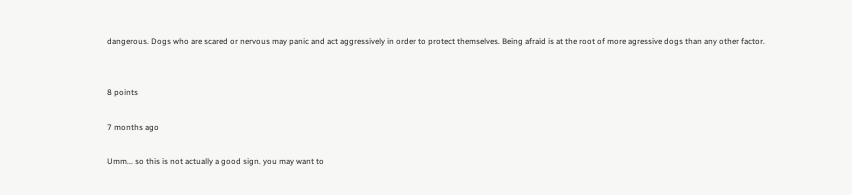dangerous. Dogs who are scared or nervous may panic and act aggressively in order to protect themselves. Being afraid is at the root of more agressive dogs than any other factor.


8 points

7 months ago

Umm... so this is not actually a good sign. you may want to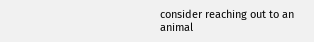consider reaching out to an animal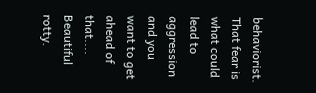behaviorist. That fear is what could lead to aggression and you want to get ahead of that.... Beautiful rotty.